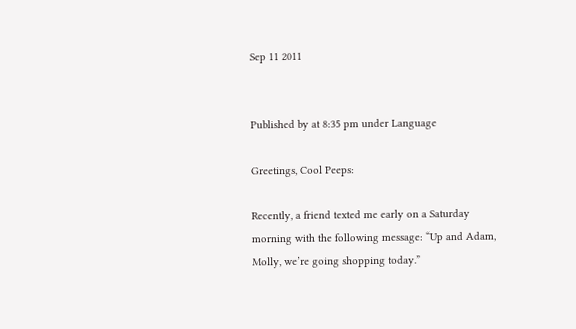Sep 11 2011


Published by at 8:35 pm under Language

Greetings, Cool Peeps:

Recently, a friend texted me early on a Saturday morning with the following message: “Up and Adam, Molly, we’re going shopping today.”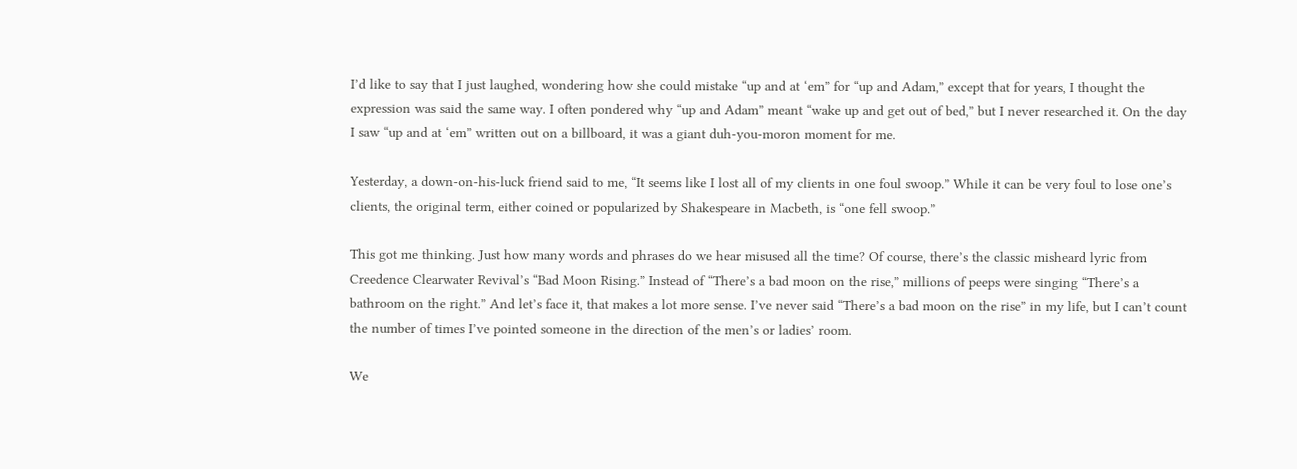I’d like to say that I just laughed, wondering how she could mistake “up and at ‘em” for “up and Adam,” except that for years, I thought the expression was said the same way. I often pondered why “up and Adam” meant “wake up and get out of bed,” but I never researched it. On the day I saw “up and at ‘em” written out on a billboard, it was a giant duh-you-moron moment for me.

Yesterday, a down-on-his-luck friend said to me, “It seems like I lost all of my clients in one foul swoop.” While it can be very foul to lose one’s clients, the original term, either coined or popularized by Shakespeare in Macbeth, is “one fell swoop.”

This got me thinking. Just how many words and phrases do we hear misused all the time? Of course, there’s the classic misheard lyric from Creedence Clearwater Revival’s “Bad Moon Rising.” Instead of “There’s a bad moon on the rise,” millions of peeps were singing “There’s a bathroom on the right.” And let’s face it, that makes a lot more sense. I’ve never said “There’s a bad moon on the rise” in my life, but I can’t count the number of times I’ve pointed someone in the direction of the men’s or ladies’ room.

We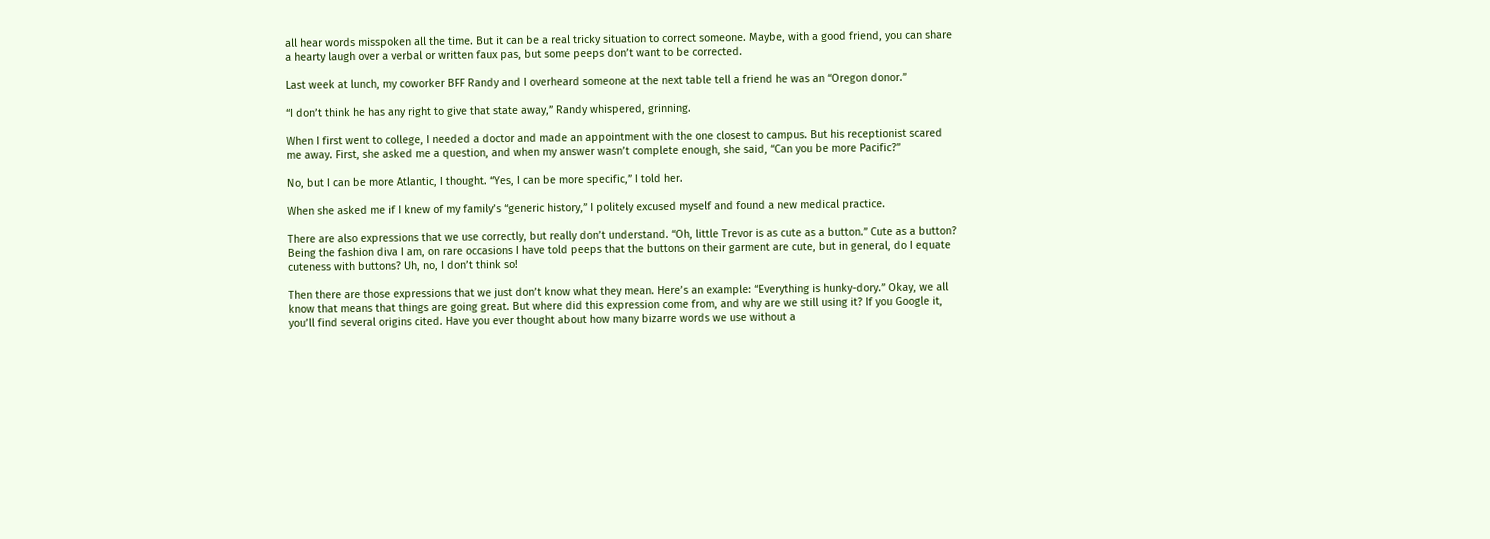all hear words misspoken all the time. But it can be a real tricky situation to correct someone. Maybe, with a good friend, you can share a hearty laugh over a verbal or written faux pas, but some peeps don’t want to be corrected.

Last week at lunch, my coworker BFF Randy and I overheard someone at the next table tell a friend he was an “Oregon donor.”

“I don’t think he has any right to give that state away,” Randy whispered, grinning.

When I first went to college, I needed a doctor and made an appointment with the one closest to campus. But his receptionist scared me away. First, she asked me a question, and when my answer wasn’t complete enough, she said, “Can you be more Pacific?”

No, but I can be more Atlantic, I thought. “Yes, I can be more specific,” I told her.

When she asked me if I knew of my family’s “generic history,” I politely excused myself and found a new medical practice.

There are also expressions that we use correctly, but really don’t understand. “Oh, little Trevor is as cute as a button.” Cute as a button? Being the fashion diva I am, on rare occasions I have told peeps that the buttons on their garment are cute, but in general, do I equate cuteness with buttons? Uh, no, I don’t think so!

Then there are those expressions that we just don’t know what they mean. Here’s an example: “Everything is hunky-dory.” Okay, we all know that means that things are going great. But where did this expression come from, and why are we still using it? If you Google it, you’ll find several origins cited. Have you ever thought about how many bizarre words we use without a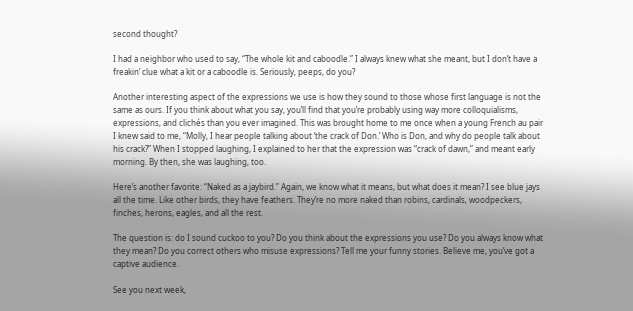second thought?

I had a neighbor who used to say, “The whole kit and caboodle.” I always knew what she meant, but I don’t have a freakin’ clue what a kit or a caboodle is. Seriously, peeps, do you?

Another interesting aspect of the expressions we use is how they sound to those whose first language is not the same as ours. If you think about what you say, you’ll find that you’re probably using way more colloquialisms, expressions, and clichés than you ever imagined. This was brought home to me once when a young French au pair I knew said to me, “Molly, I hear people talking about ‘the crack of Don.’ Who is Don, and why do people talk about his crack?” When I stopped laughing, I explained to her that the expression was “crack of dawn,” and meant early morning. By then, she was laughing, too.

Here’s another favorite: “Naked as a jaybird.” Again, we know what it means, but what does it mean? I see blue jays all the time. Like other birds, they have feathers. They’re no more naked than robins, cardinals, woodpeckers, finches, herons, eagles, and all the rest.

The question is: do I sound cuckoo to you? Do you think about the expressions you use? Do you always know what they mean? Do you correct others who misuse expressions? Tell me your funny stories. Believe me, you’ve got a captive audience.

See you next week,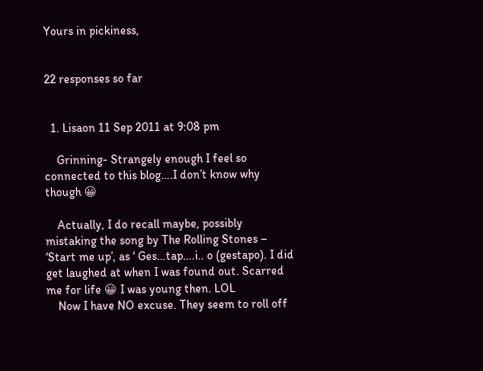Yours in pickiness,


22 responses so far


  1. Lisaon 11 Sep 2011 at 9:08 pm

    Grinning- Strangely enough I feel so connected to this blog….I don’t know why though 😀

    Actually, I do recall maybe, possibly mistaking the song by The Rolling Stones – ‘Start me up’, as ‘ Ges…tap….i.. o (gestapo). I did get laughed at when I was found out. Scarred me for life 😀 I was young then. LOL
    Now I have NO excuse. They seem to roll off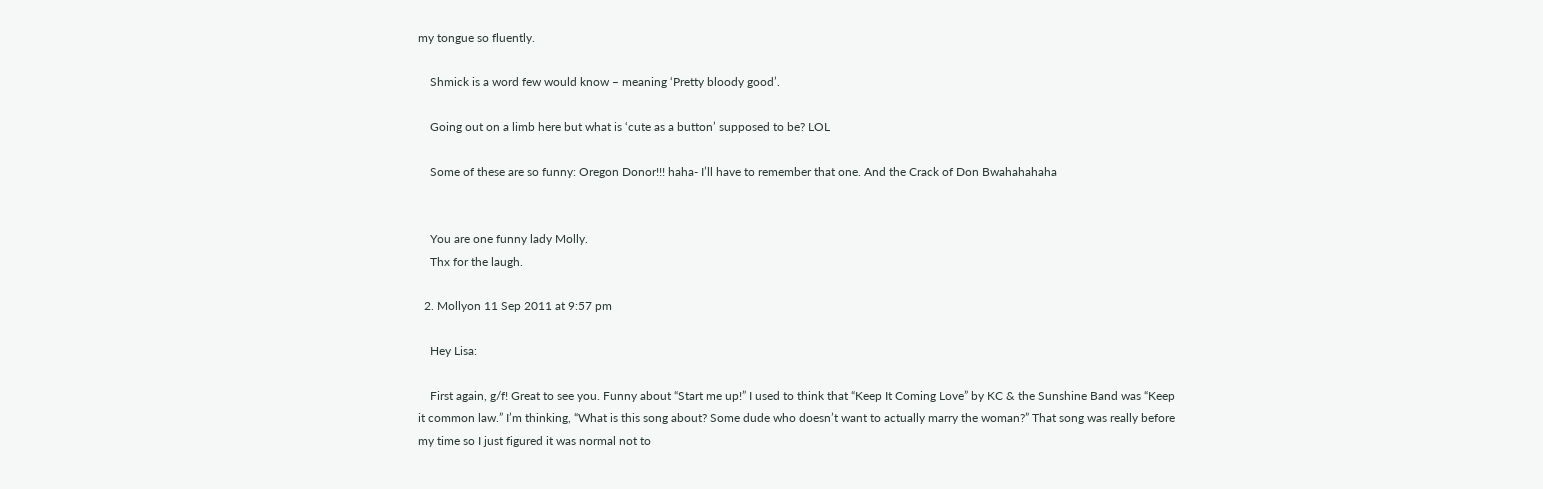my tongue so fluently.

    Shmick is a word few would know – meaning ‘Pretty bloody good’.

    Going out on a limb here but what is ‘cute as a button’ supposed to be? LOL

    Some of these are so funny: Oregon Donor!!! haha- I’ll have to remember that one. And the Crack of Don Bwahahahaha


    You are one funny lady Molly.
    Thx for the laugh.

  2. Mollyon 11 Sep 2011 at 9:57 pm

    Hey Lisa:

    First again, g/f! Great to see you. Funny about “Start me up!” I used to think that “Keep It Coming Love” by KC & the Sunshine Band was “Keep it common law.” I’m thinking, “What is this song about? Some dude who doesn’t want to actually marry the woman?” That song was really before my time so I just figured it was normal not to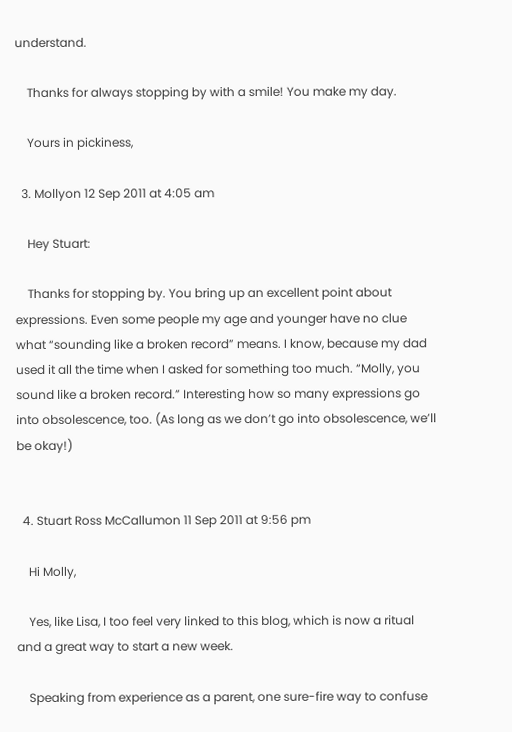understand.

    Thanks for always stopping by with a smile! You make my day.

    Yours in pickiness,

  3. Mollyon 12 Sep 2011 at 4:05 am

    Hey Stuart:

    Thanks for stopping by. You bring up an excellent point about expressions. Even some people my age and younger have no clue what “sounding like a broken record” means. I know, because my dad used it all the time when I asked for something too much. “Molly, you sound like a broken record.” Interesting how so many expressions go into obsolescence, too. (As long as we don’t go into obsolescence, we’ll be okay!)


  4. Stuart Ross McCallumon 11 Sep 2011 at 9:56 pm

    Hi Molly,

    Yes, like Lisa, I too feel very linked to this blog, which is now a ritual and a great way to start a new week.

    Speaking from experience as a parent, one sure-fire way to confuse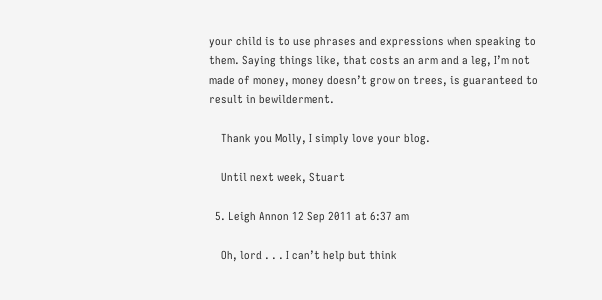your child is to use phrases and expressions when speaking to them. Saying things like, that costs an arm and a leg, I’m not made of money, money doesn’t grow on trees, is guaranteed to result in bewilderment.

    Thank you Molly, I simply love your blog.

    Until next week, Stuart

  5. Leigh Annon 12 Sep 2011 at 6:37 am

    Oh, lord . . . I can’t help but think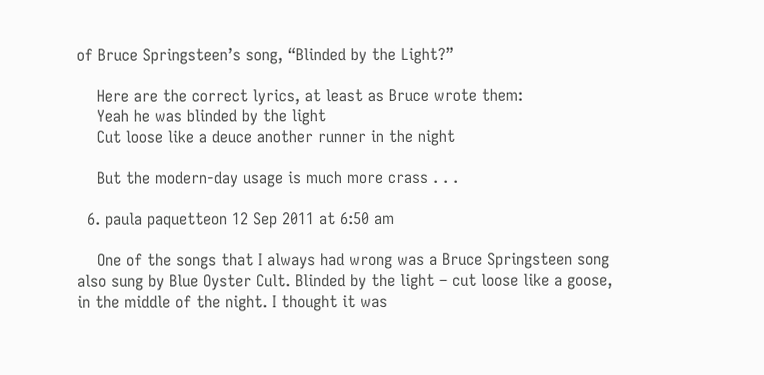of Bruce Springsteen’s song, “Blinded by the Light?”

    Here are the correct lyrics, at least as Bruce wrote them:
    Yeah he was blinded by the light
    Cut loose like a deuce another runner in the night

    But the modern-day usage is much more crass . . .

  6. paula paquetteon 12 Sep 2011 at 6:50 am

    One of the songs that I always had wrong was a Bruce Springsteen song also sung by Blue Oyster Cult. Blinded by the light – cut loose like a goose, in the middle of the night. I thought it was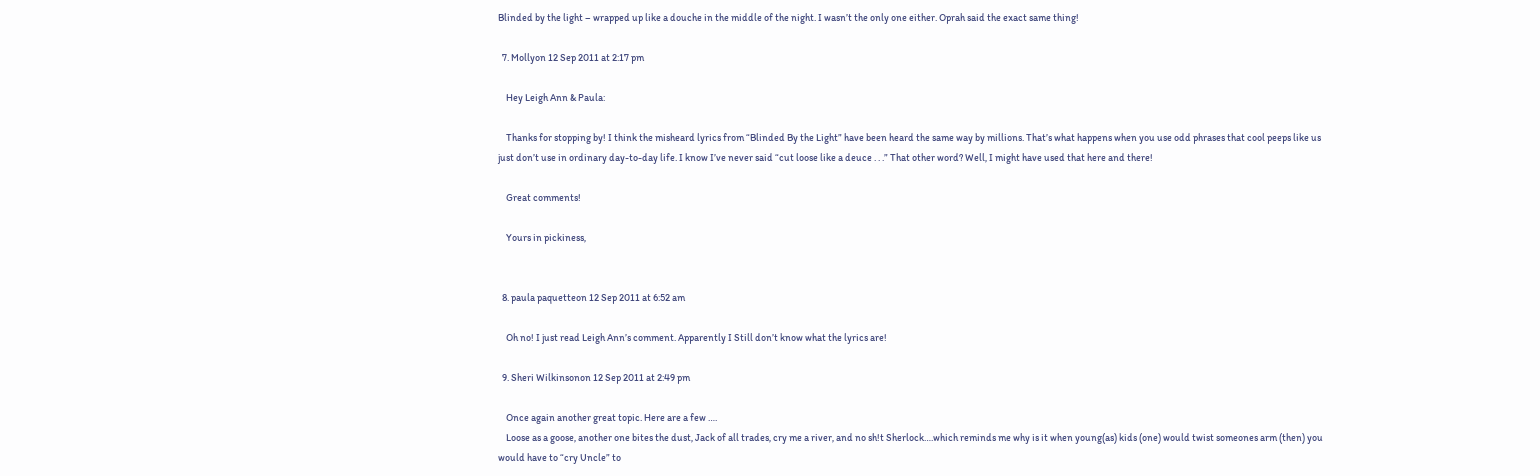Blinded by the light – wrapped up like a douche in the middle of the night. I wasn’t the only one either. Oprah said the exact same thing!

  7. Mollyon 12 Sep 2011 at 2:17 pm

    Hey Leigh Ann & Paula:

    Thanks for stopping by! I think the misheard lyrics from “Blinded By the Light” have been heard the same way by millions. That’s what happens when you use odd phrases that cool peeps like us just don’t use in ordinary day-to-day life. I know I’ve never said “cut loose like a deuce . . .” That other word? Well, I might have used that here and there!

    Great comments!

    Yours in pickiness,


  8. paula paquetteon 12 Sep 2011 at 6:52 am

    Oh no! I just read Leigh Ann’s comment. Apparently I Still don’t know what the lyrics are!

  9. Sheri Wilkinsonon 12 Sep 2011 at 2:49 pm

    Once again another great topic. Here are a few ….
    Loose as a goose, another one bites the dust, Jack of all trades, cry me a river, and no sh!t Sherlock….which reminds me why is it when young(as) kids (one) would twist someones arm (then) you would have to “cry Uncle” to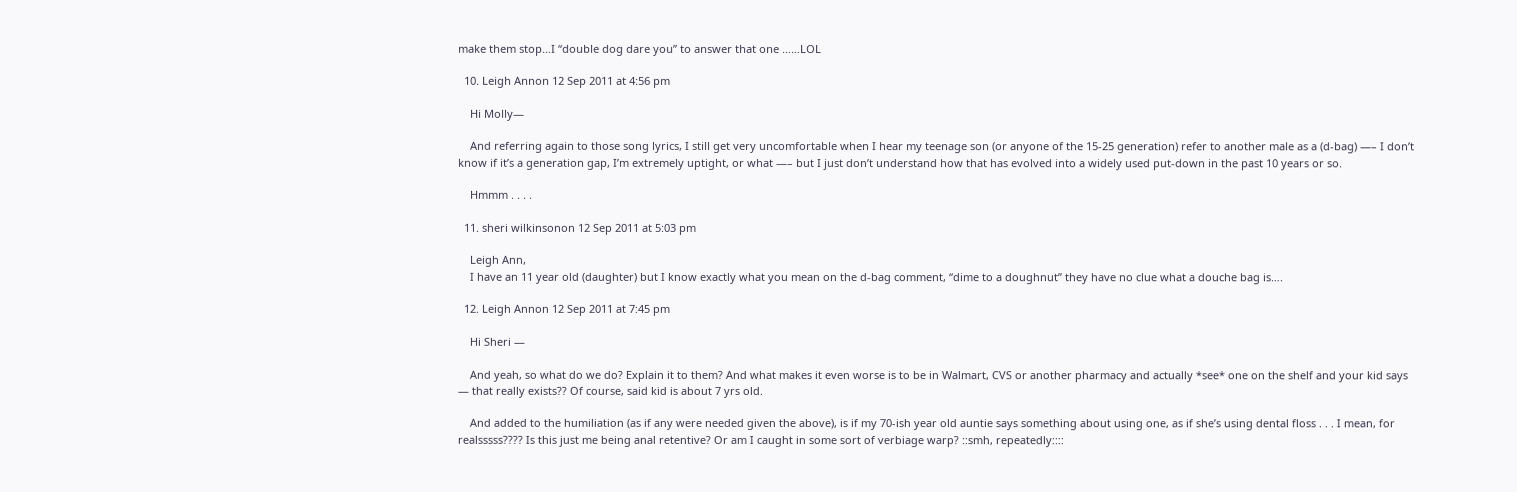make them stop…I “double dog dare you” to answer that one ……LOL

  10. Leigh Annon 12 Sep 2011 at 4:56 pm

    Hi Molly—

    And referring again to those song lyrics, I still get very uncomfortable when I hear my teenage son (or anyone of the 15-25 generation) refer to another male as a (d-bag) —– I don’t know if it’s a generation gap, I’m extremely uptight, or what —– but I just don’t understand how that has evolved into a widely used put-down in the past 10 years or so.

    Hmmm . . . .

  11. sheri wilkinsonon 12 Sep 2011 at 5:03 pm

    Leigh Ann,
    I have an 11 year old (daughter) but I know exactly what you mean on the d-bag comment, “dime to a doughnut” they have no clue what a douche bag is….

  12. Leigh Annon 12 Sep 2011 at 7:45 pm

    Hi Sheri —

    And yeah, so what do we do? Explain it to them? And what makes it even worse is to be in Walmart, CVS or another pharmacy and actually *see* one on the shelf and your kid says — that really exists?? Of course, said kid is about 7 yrs old.

    And added to the humiliation (as if any were needed given the above), is if my 70-ish year old auntie says something about using one, as if she’s using dental floss . . . I mean, for realsssss???? Is this just me being anal retentive? Or am I caught in some sort of verbiage warp? ::smh, repeatedly::::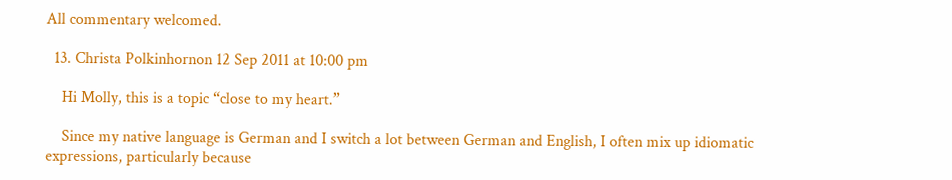All commentary welcomed.

  13. Christa Polkinhornon 12 Sep 2011 at 10:00 pm

    Hi Molly, this is a topic “close to my heart.”

    Since my native language is German and I switch a lot between German and English, I often mix up idiomatic expressions, particularly because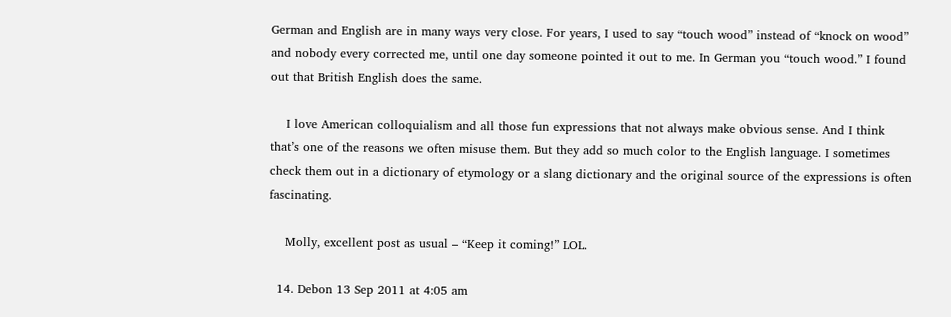German and English are in many ways very close. For years, I used to say “touch wood” instead of “knock on wood” and nobody every corrected me, until one day someone pointed it out to me. In German you “touch wood.” I found out that British English does the same.

    I love American colloquialism and all those fun expressions that not always make obvious sense. And I think that’s one of the reasons we often misuse them. But they add so much color to the English language. I sometimes check them out in a dictionary of etymology or a slang dictionary and the original source of the expressions is often fascinating.

    Molly, excellent post as usual – “Keep it coming!” LOL.

  14. Debon 13 Sep 2011 at 4:05 am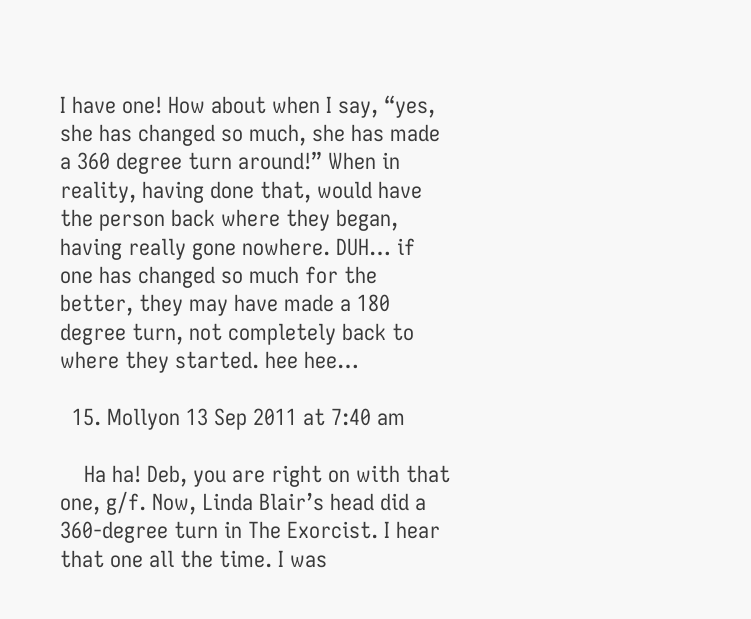I have one! How about when I say, “yes, she has changed so much, she has made a 360 degree turn around!” When in reality, having done that, would have the person back where they began, having really gone nowhere. DUH… if one has changed so much for the better, they may have made a 180 degree turn, not completely back to where they started. hee hee…

  15. Mollyon 13 Sep 2011 at 7:40 am

    Ha ha! Deb, you are right on with that one, g/f. Now, Linda Blair’s head did a 360-degree turn in The Exorcist. I hear that one all the time. I was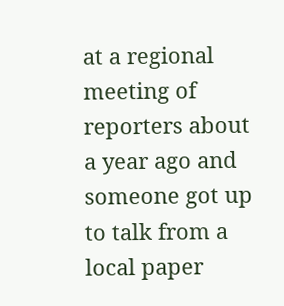at a regional meeting of reporters about a year ago and someone got up to talk from a local paper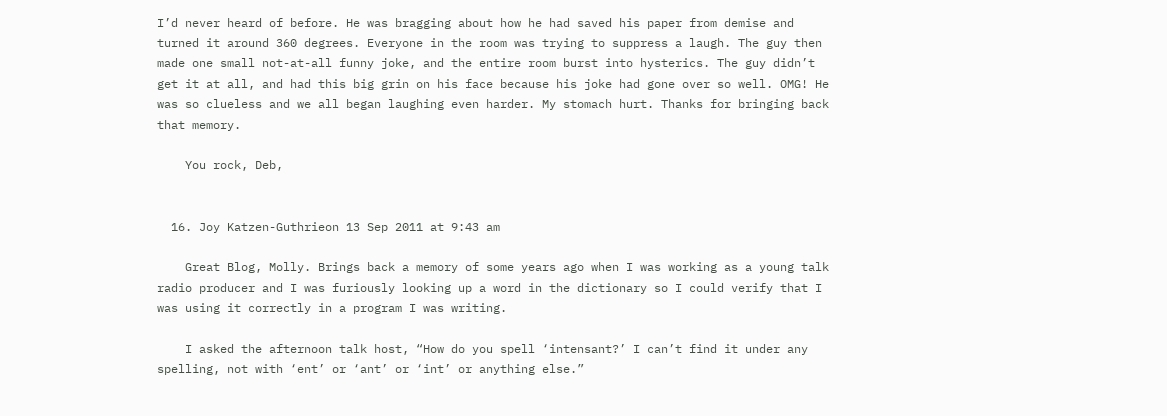I’d never heard of before. He was bragging about how he had saved his paper from demise and turned it around 360 degrees. Everyone in the room was trying to suppress a laugh. The guy then made one small not-at-all funny joke, and the entire room burst into hysterics. The guy didn’t get it at all, and had this big grin on his face because his joke had gone over so well. OMG! He was so clueless and we all began laughing even harder. My stomach hurt. Thanks for bringing back that memory.

    You rock, Deb,


  16. Joy Katzen-Guthrieon 13 Sep 2011 at 9:43 am

    Great Blog, Molly. Brings back a memory of some years ago when I was working as a young talk radio producer and I was furiously looking up a word in the dictionary so I could verify that I was using it correctly in a program I was writing.

    I asked the afternoon talk host, “How do you spell ‘intensant?’ I can’t find it under any spelling, not with ‘ent’ or ‘ant’ or ‘int’ or anything else.”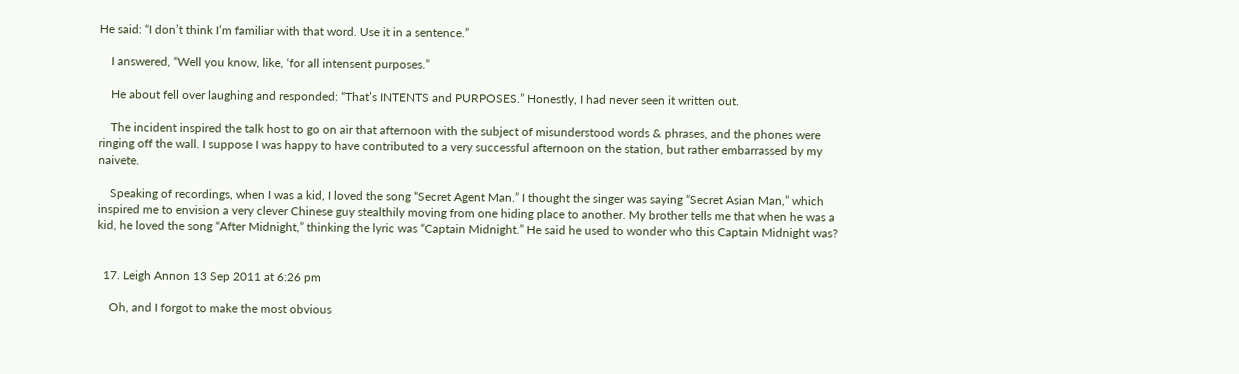He said: “I don’t think I’m familiar with that word. Use it in a sentence.”

    I answered, “Well you know, like, ‘for all intensent purposes.”

    He about fell over laughing and responded: “That’s INTENTS and PURPOSES.” Honestly, I had never seen it written out.

    The incident inspired the talk host to go on air that afternoon with the subject of misunderstood words & phrases, and the phones were ringing off the wall. I suppose I was happy to have contributed to a very successful afternoon on the station, but rather embarrassed by my naivete.

    Speaking of recordings, when I was a kid, I loved the song “Secret Agent Man.” I thought the singer was saying “Secret Asian Man,” which inspired me to envision a very clever Chinese guy stealthily moving from one hiding place to another. My brother tells me that when he was a kid, he loved the song “After Midnight,” thinking the lyric was “Captain Midnight.” He said he used to wonder who this Captain Midnight was?


  17. Leigh Annon 13 Sep 2011 at 6:26 pm

    Oh, and I forgot to make the most obvious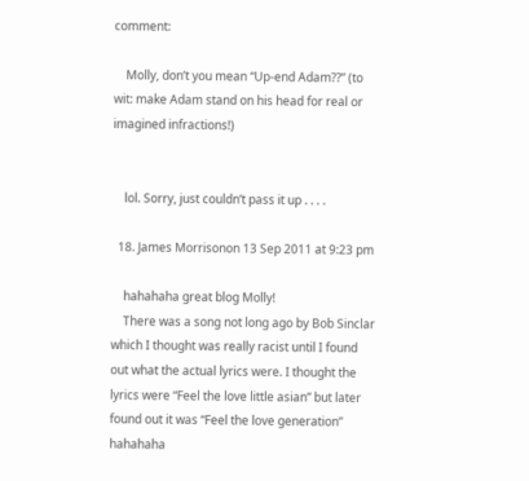comment:

    Molly, don’t you mean “Up-end Adam??” (to wit: make Adam stand on his head for real or imagined infractions!)


    lol. Sorry, just couldn’t pass it up . . . .

  18. James Morrisonon 13 Sep 2011 at 9:23 pm

    hahahaha great blog Molly!
    There was a song not long ago by Bob Sinclar which I thought was really racist until I found out what the actual lyrics were. I thought the lyrics were “Feel the love little asian” but later found out it was “Feel the love generation” hahahaha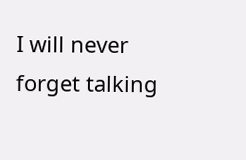I will never forget talking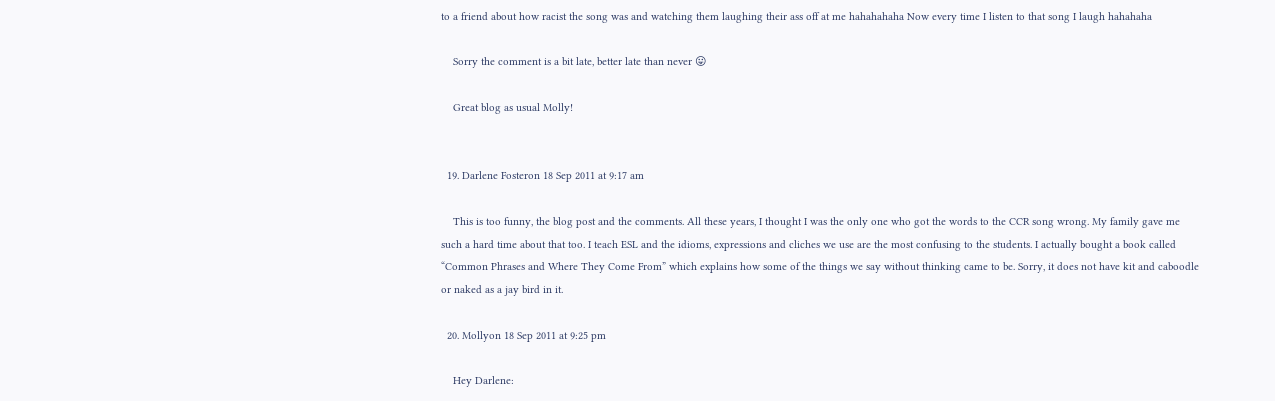to a friend about how racist the song was and watching them laughing their ass off at me hahahahaha Now every time I listen to that song I laugh hahahaha

    Sorry the comment is a bit late, better late than never 😛

    Great blog as usual Molly!


  19. Darlene Fosteron 18 Sep 2011 at 9:17 am

    This is too funny, the blog post and the comments. All these years, I thought I was the only one who got the words to the CCR song wrong. My family gave me such a hard time about that too. I teach ESL and the idioms, expressions and cliches we use are the most confusing to the students. I actually bought a book called “Common Phrases and Where They Come From” which explains how some of the things we say without thinking came to be. Sorry, it does not have kit and caboodle or naked as a jay bird in it.

  20. Mollyon 18 Sep 2011 at 9:25 pm

    Hey Darlene: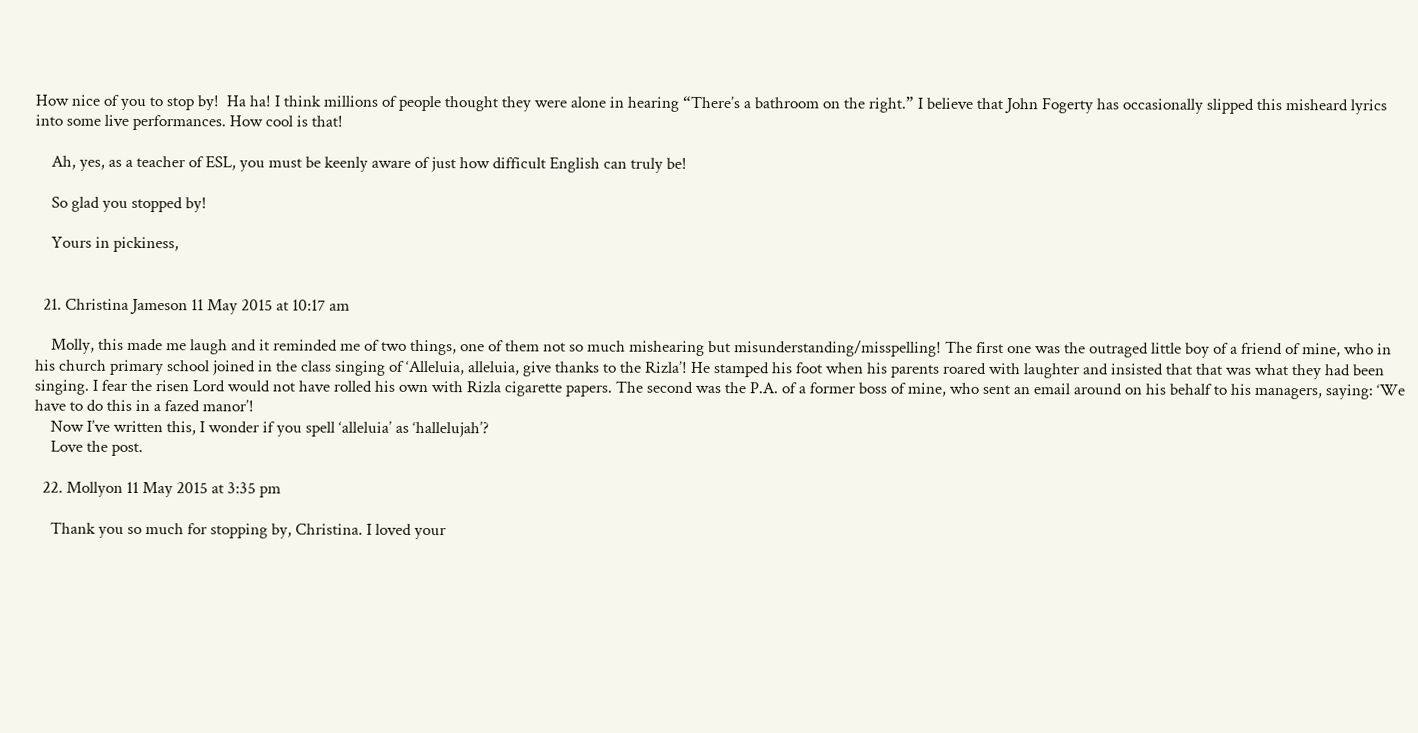How nice of you to stop by!  Ha ha! I think millions of people thought they were alone in hearing “There’s a bathroom on the right.” I believe that John Fogerty has occasionally slipped this misheard lyrics into some live performances. How cool is that!

    Ah, yes, as a teacher of ESL, you must be keenly aware of just how difficult English can truly be!

    So glad you stopped by!

    Yours in pickiness,


  21. Christina Jameson 11 May 2015 at 10:17 am

    Molly, this made me laugh and it reminded me of two things, one of them not so much mishearing but misunderstanding/misspelling! The first one was the outraged little boy of a friend of mine, who in his church primary school joined in the class singing of ‘Alleluia, alleluia, give thanks to the Rizla’! He stamped his foot when his parents roared with laughter and insisted that that was what they had been singing. I fear the risen Lord would not have rolled his own with Rizla cigarette papers. The second was the P.A. of a former boss of mine, who sent an email around on his behalf to his managers, saying: ‘We have to do this in a fazed manor’!
    Now I’ve written this, I wonder if you spell ‘alleluia’ as ‘hallelujah’?
    Love the post.

  22. Mollyon 11 May 2015 at 3:35 pm

    Thank you so much for stopping by, Christina. I loved your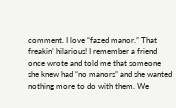comment. I love “fazed manor.” That freakin’ hilarious! I remember a friend once wrote and told me that someone she knew had “no manors” and she wanted nothing more to do with them. We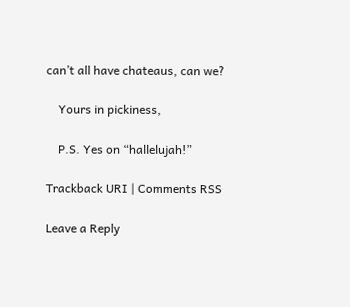can’t all have chateaus, can we?

    Yours in pickiness,

    P.S. Yes on “hallelujah!”

Trackback URI | Comments RSS

Leave a Reply